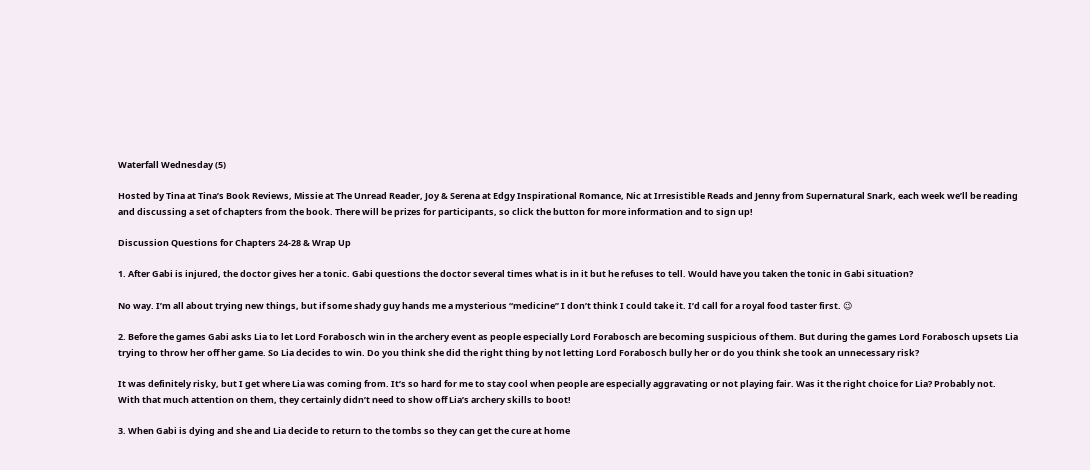Waterfall Wednesday (5)

Hosted by Tina at Tina’s Book Reviews, Missie at The Unread Reader, Joy & Serena at Edgy Inspirational Romance, Nic at Irresistible Reads and Jenny from Supernatural Snark, each week we’ll be reading and discussing a set of chapters from the book. There will be prizes for participants, so click the button for more information and to sign up!

Discussion Questions for Chapters 24-28 & Wrap Up

1. After Gabi is injured, the doctor gives her a tonic. Gabi questions the doctor several times what is in it but he refuses to tell. Would have you taken the tonic in Gabi situation?

No way. I’m all about trying new things, but if some shady guy hands me a mysterious “medicine” I don’t think I could take it. I’d call for a royal food taster first. 😉

2. Before the games Gabi asks Lia to let Lord Forabosch win in the archery event as people especially Lord Forabosch are becoming suspicious of them. But during the games Lord Forabosch upsets Lia trying to throw her off her game. So Lia decides to win. Do you think she did the right thing by not letting Lord Forabosch bully her or do you think she took an unnecessary risk?

It was definitely risky, but I get where Lia was coming from. It’s so hard for me to stay cool when people are especially aggravating or not playing fair. Was it the right choice for Lia? Probably not. With that much attention on them, they certainly didn’t need to show off Lia’s archery skills to boot!

3. When Gabi is dying and she and Lia decide to return to the tombs so they can get the cure at home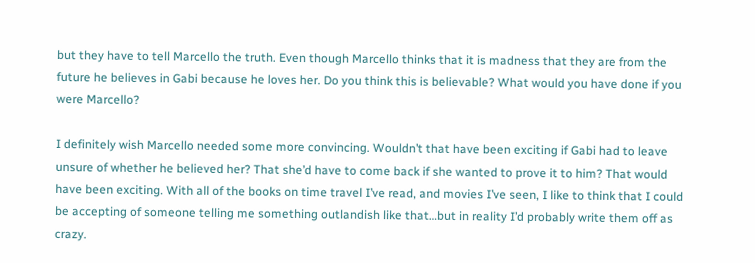but they have to tell Marcello the truth. Even though Marcello thinks that it is madness that they are from the future he believes in Gabi because he loves her. Do you think this is believable? What would you have done if you were Marcello?

I definitely wish Marcello needed some more convincing. Wouldn’t that have been exciting if Gabi had to leave unsure of whether he believed her? That she’d have to come back if she wanted to prove it to him? That would have been exciting. With all of the books on time travel I’ve read, and movies I’ve seen, I like to think that I could be accepting of someone telling me something outlandish like that…but in reality I’d probably write them off as crazy.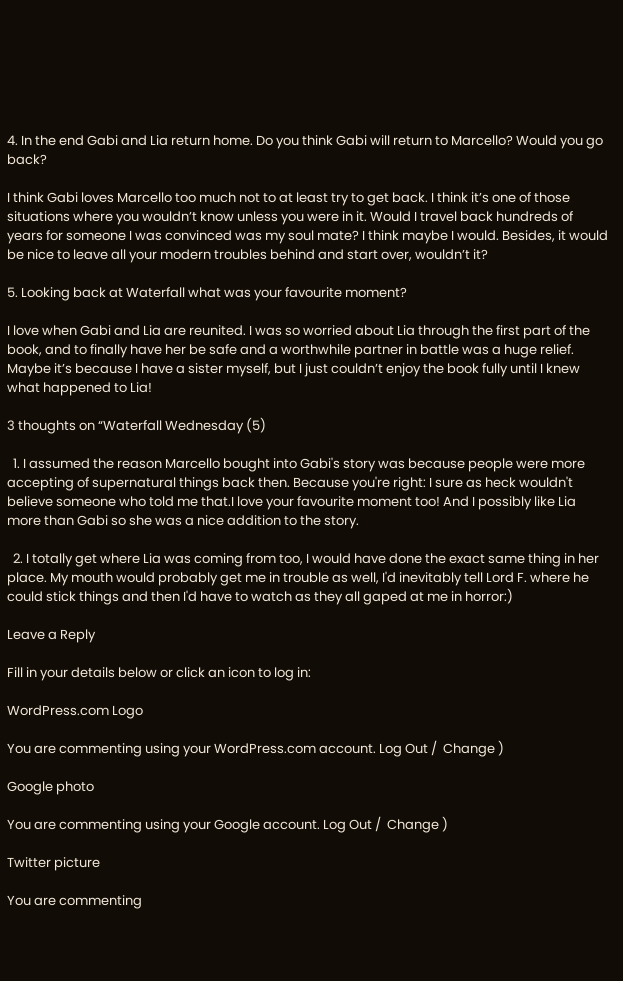4. In the end Gabi and Lia return home. Do you think Gabi will return to Marcello? Would you go back?

I think Gabi loves Marcello too much not to at least try to get back. I think it’s one of those situations where you wouldn’t know unless you were in it. Would I travel back hundreds of years for someone I was convinced was my soul mate? I think maybe I would. Besides, it would be nice to leave all your modern troubles behind and start over, wouldn’t it?

5. Looking back at Waterfall what was your favourite moment?

I love when Gabi and Lia are reunited. I was so worried about Lia through the first part of the book, and to finally have her be safe and a worthwhile partner in battle was a huge relief. Maybe it’s because I have a sister myself, but I just couldn’t enjoy the book fully until I knew what happened to Lia!

3 thoughts on “Waterfall Wednesday (5)

  1. I assumed the reason Marcello bought into Gabi's story was because people were more accepting of supernatural things back then. Because you're right: I sure as heck wouldn't believe someone who told me that.I love your favourite moment too! And I possibly like Lia more than Gabi so she was a nice addition to the story.

  2. I totally get where Lia was coming from too, I would have done the exact same thing in her place. My mouth would probably get me in trouble as well, I'd inevitably tell Lord F. where he could stick things and then I'd have to watch as they all gaped at me in horror:)

Leave a Reply

Fill in your details below or click an icon to log in:

WordPress.com Logo

You are commenting using your WordPress.com account. Log Out /  Change )

Google photo

You are commenting using your Google account. Log Out /  Change )

Twitter picture

You are commenting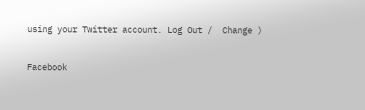using your Twitter account. Log Out /  Change )

Facebook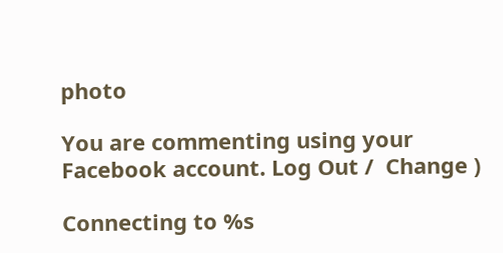photo

You are commenting using your Facebook account. Log Out /  Change )

Connecting to %s